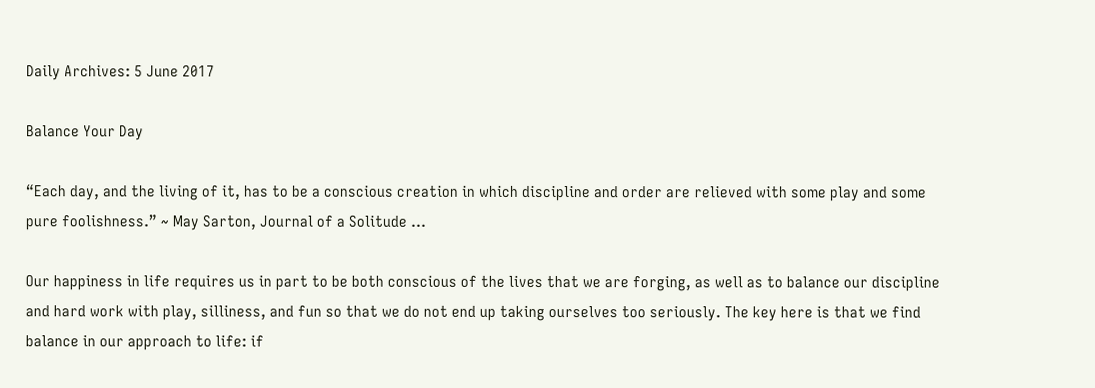Daily Archives: 5 June 2017

Balance Your Day

“Each day, and the living of it, has to be a conscious creation in which discipline and order are relieved with some play and some pure foolishness.” ~ May Sarton, Journal of a Solitude …

Our happiness in life requires us in part to be both conscious of the lives that we are forging, as well as to balance our discipline and hard work with play, silliness, and fun so that we do not end up taking ourselves too seriously. The key here is that we find balance in our approach to life: if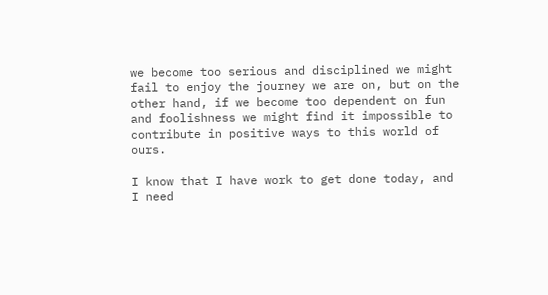we become too serious and disciplined we might fail to enjoy the journey we are on, but on the other hand, if we become too dependent on fun and foolishness we might find it impossible to contribute in positive ways to this world of ours.

I know that I have work to get done today, and I need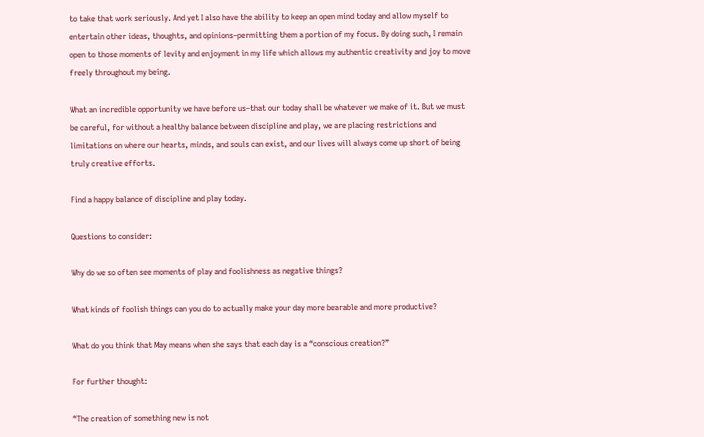to take that work seriously. And yet I also have the ability to keep an open mind today and allow myself to entertain other ideas, thoughts, and opinions–permitting them a portion of my focus. By doing such, I remain open to those moments of levity and enjoyment in my life which allows my authentic creativity and joy to move freely throughout my being.

What an incredible opportunity we have before us–that our today shall be whatever we make of it. But we must be careful, for without a healthy balance between discipline and play, we are placing restrictions and limitations on where our hearts, minds, and souls can exist, and our lives will always come up short of being truly creative efforts.

Find a happy balance of discipline and play today.

Questions to consider:

Why do we so often see moments of play and foolishness as negative things?

What kinds of foolish things can you do to actually make your day more bearable and more productive?

What do you think that May means when she says that each day is a “conscious creation?”

For further thought:

“The creation of something new is not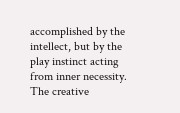accomplished by the intellect, but by the play instinct acting from inner necessity. The creative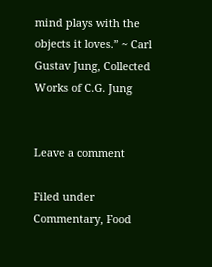mind plays with the objects it loves.” ~ Carl Gustav Jung, Collected Works of C.G. Jung


Leave a comment

Filed under Commentary, Food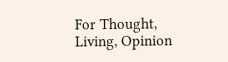For Thought, Living, Opinion